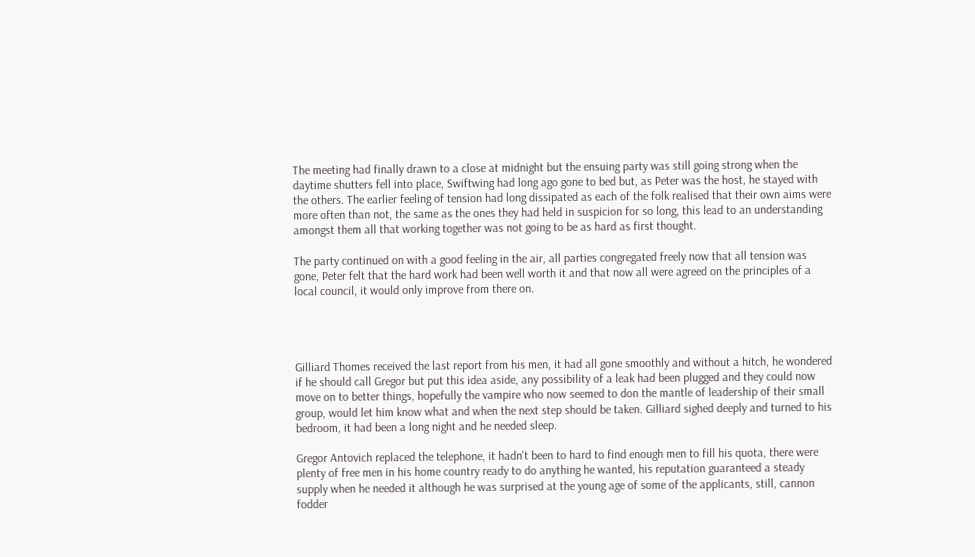The meeting had finally drawn to a close at midnight but the ensuing party was still going strong when the daytime shutters fell into place, Swiftwing had long ago gone to bed but, as Peter was the host, he stayed with the others. The earlier feeling of tension had long dissipated as each of the folk realised that their own aims were more often than not, the same as the ones they had held in suspicion for so long, this lead to an understanding amongst them all that working together was not going to be as hard as first thought.

The party continued on with a good feeling in the air, all parties congregated freely now that all tension was gone, Peter felt that the hard work had been well worth it and that now all were agreed on the principles of a local council, it would only improve from there on.




Gilliard Thomes received the last report from his men, it had all gone smoothly and without a hitch, he wondered if he should call Gregor but put this idea aside, any possibility of a leak had been plugged and they could now move on to better things, hopefully the vampire who now seemed to don the mantle of leadership of their small group, would let him know what and when the next step should be taken. Gilliard sighed deeply and turned to his bedroom, it had been a long night and he needed sleep.

Gregor Antovich replaced the telephone, it hadn't been to hard to find enough men to fill his quota, there were plenty of free men in his home country ready to do anything he wanted, his reputation guaranteed a steady supply when he needed it although he was surprised at the young age of some of the applicants, still, cannon fodder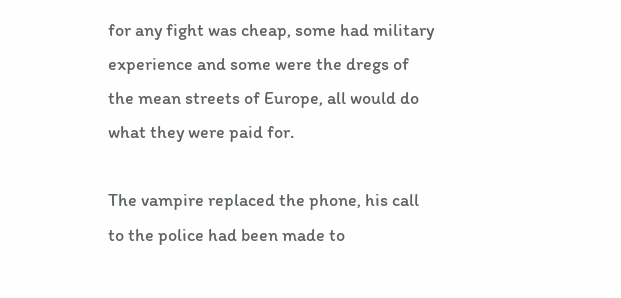for any fight was cheap, some had military experience and some were the dregs of the mean streets of Europe, all would do what they were paid for.

The vampire replaced the phone, his call to the police had been made to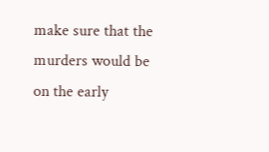make sure that the murders would be on the early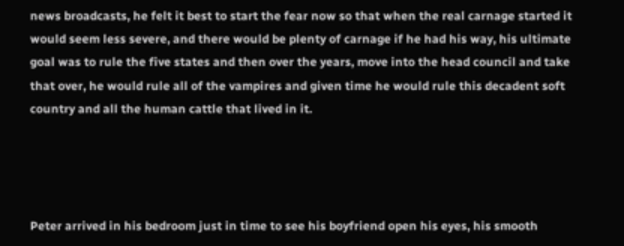news broadcasts, he felt it best to start the fear now so that when the real carnage started it would seem less severe, and there would be plenty of carnage if he had his way, his ultimate goal was to rule the five states and then over the years, move into the head council and take that over, he would rule all of the vampires and given time he would rule this decadent soft country and all the human cattle that lived in it.




Peter arrived in his bedroom just in time to see his boyfriend open his eyes, his smooth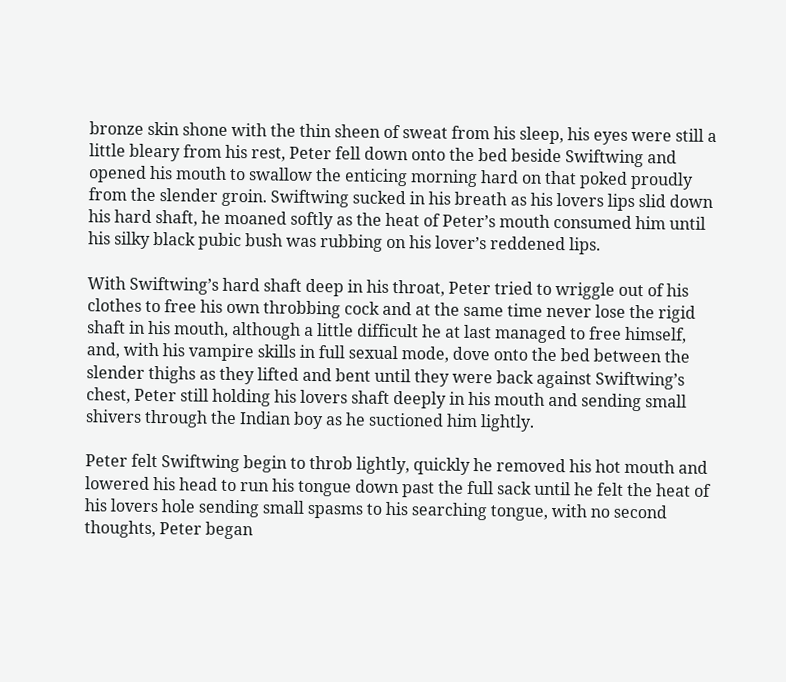bronze skin shone with the thin sheen of sweat from his sleep, his eyes were still a little bleary from his rest, Peter fell down onto the bed beside Swiftwing and opened his mouth to swallow the enticing morning hard on that poked proudly from the slender groin. Swiftwing sucked in his breath as his lovers lips slid down his hard shaft, he moaned softly as the heat of Peter’s mouth consumed him until his silky black pubic bush was rubbing on his lover’s reddened lips.

With Swiftwing’s hard shaft deep in his throat, Peter tried to wriggle out of his clothes to free his own throbbing cock and at the same time never lose the rigid shaft in his mouth, although a little difficult he at last managed to free himself, and, with his vampire skills in full sexual mode, dove onto the bed between the slender thighs as they lifted and bent until they were back against Swiftwing’s chest, Peter still holding his lovers shaft deeply in his mouth and sending small shivers through the Indian boy as he suctioned him lightly.

Peter felt Swiftwing begin to throb lightly, quickly he removed his hot mouth and lowered his head to run his tongue down past the full sack until he felt the heat of his lovers hole sending small spasms to his searching tongue, with no second thoughts, Peter began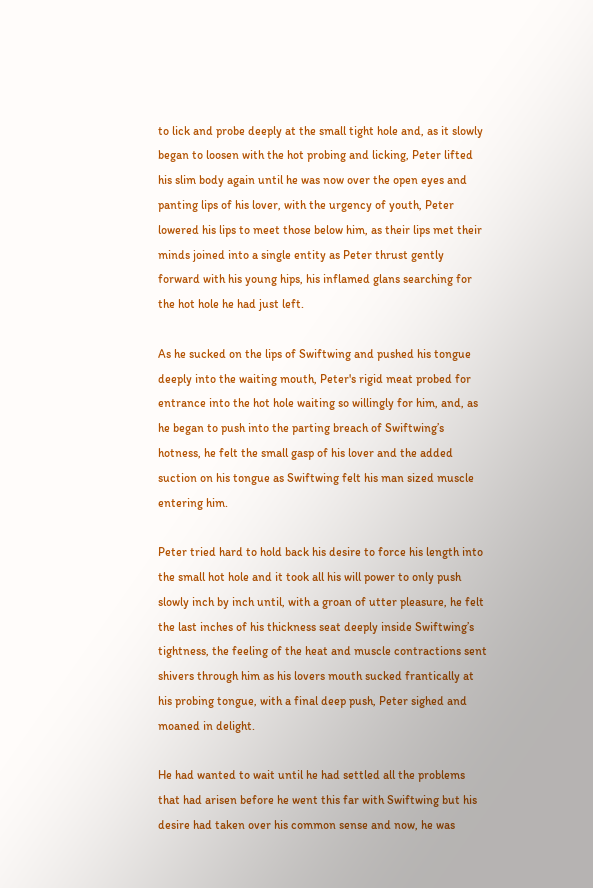to lick and probe deeply at the small tight hole and, as it slowly began to loosen with the hot probing and licking, Peter lifted his slim body again until he was now over the open eyes and panting lips of his lover, with the urgency of youth, Peter lowered his lips to meet those below him, as their lips met their minds joined into a single entity as Peter thrust gently forward with his young hips, his inflamed glans searching for the hot hole he had just left.

As he sucked on the lips of Swiftwing and pushed his tongue deeply into the waiting mouth, Peter's rigid meat probed for entrance into the hot hole waiting so willingly for him, and, as he began to push into the parting breach of Swiftwing’s hotness, he felt the small gasp of his lover and the added suction on his tongue as Swiftwing felt his man sized muscle entering him.

Peter tried hard to hold back his desire to force his length into the small hot hole and it took all his will power to only push slowly inch by inch until, with a groan of utter pleasure, he felt the last inches of his thickness seat deeply inside Swiftwing’s tightness, the feeling of the heat and muscle contractions sent shivers through him as his lovers mouth sucked frantically at his probing tongue, with a final deep push, Peter sighed and moaned in delight.

He had wanted to wait until he had settled all the problems that had arisen before he went this far with Swiftwing but his desire had taken over his common sense and now, he was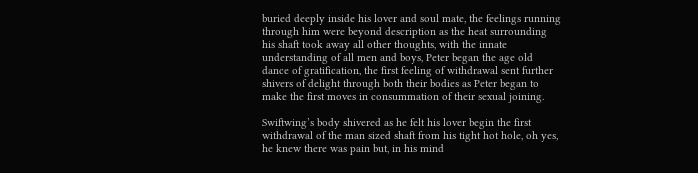buried deeply inside his lover and soul mate, the feelings running through him were beyond description as the heat surrounding his shaft took away all other thoughts, with the innate understanding of all men and boys, Peter began the age old dance of gratification, the first feeling of withdrawal sent further shivers of delight through both their bodies as Peter began to make the first moves in consummation of their sexual joining.

Swiftwing’s body shivered as he felt his lover begin the first withdrawal of the man sized shaft from his tight hot hole, oh yes, he knew there was pain but, in his mind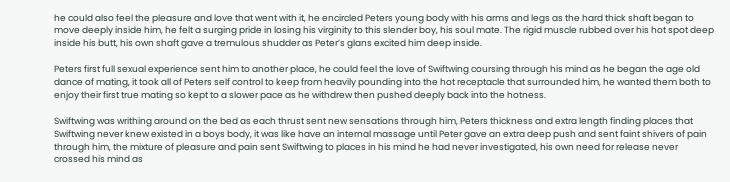he could also feel the pleasure and love that went with it, he encircled Peters young body with his arms and legs as the hard thick shaft began to move deeply inside him, he felt a surging pride in losing his virginity to this slender boy, his soul mate. The rigid muscle rubbed over his hot spot deep inside his butt, his own shaft gave a tremulous shudder as Peter’s glans excited him deep inside.

Peters first full sexual experience sent him to another place, he could feel the love of Swiftwing coursing through his mind as he began the age old dance of mating, it took all of Peters self control to keep from heavily pounding into the hot receptacle that surrounded him, he wanted them both to enjoy their first true mating so kept to a slower pace as he withdrew then pushed deeply back into the hotness.

Swiftwing was writhing around on the bed as each thrust sent new sensations through him, Peters thickness and extra length finding places that Swiftwing never knew existed in a boys body, it was like have an internal massage until Peter gave an extra deep push and sent faint shivers of pain through him, the mixture of pleasure and pain sent Swiftwing to places in his mind he had never investigated, his own need for release never crossed his mind as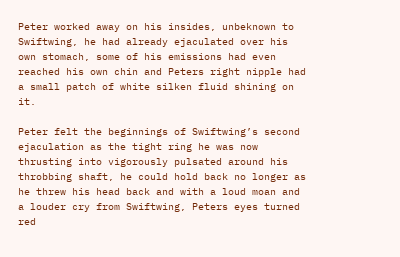Peter worked away on his insides, unbeknown to Swiftwing, he had already ejaculated over his own stomach, some of his emissions had even reached his own chin and Peters right nipple had a small patch of white silken fluid shining on it.

Peter felt the beginnings of Swiftwing’s second ejaculation as the tight ring he was now thrusting into vigorously pulsated around his throbbing shaft, he could hold back no longer as he threw his head back and with a loud moan and a louder cry from Swiftwing, Peters eyes turned red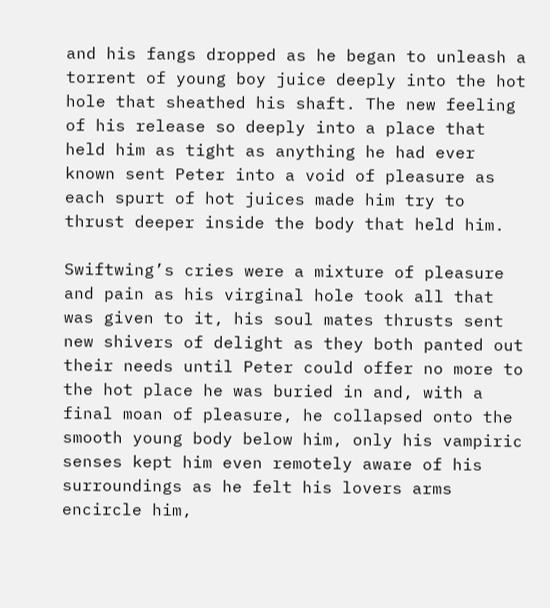and his fangs dropped as he began to unleash a torrent of young boy juice deeply into the hot hole that sheathed his shaft. The new feeling of his release so deeply into a place that held him as tight as anything he had ever known sent Peter into a void of pleasure as each spurt of hot juices made him try to thrust deeper inside the body that held him.

Swiftwing’s cries were a mixture of pleasure and pain as his virginal hole took all that was given to it, his soul mates thrusts sent new shivers of delight as they both panted out their needs until Peter could offer no more to the hot place he was buried in and, with a final moan of pleasure, he collapsed onto the smooth young body below him, only his vampiric senses kept him even remotely aware of his surroundings as he felt his lovers arms encircle him,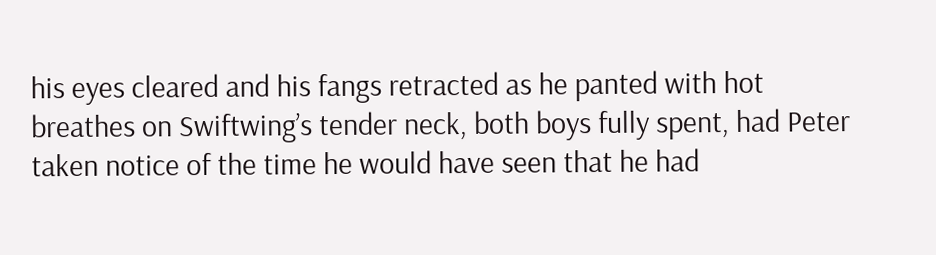his eyes cleared and his fangs retracted as he panted with hot breathes on Swiftwing’s tender neck, both boys fully spent, had Peter taken notice of the time he would have seen that he had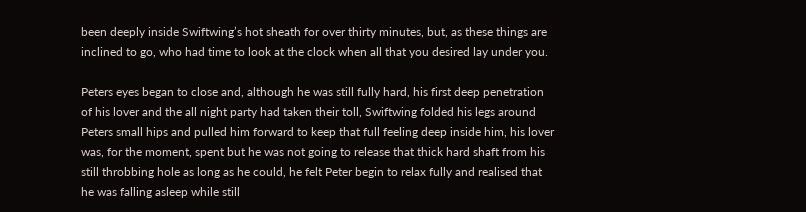been deeply inside Swiftwing’s hot sheath for over thirty minutes, but, as these things are inclined to go, who had time to look at the clock when all that you desired lay under you.

Peters eyes began to close and, although he was still fully hard, his first deep penetration of his lover and the all night party had taken their toll, Swiftwing folded his legs around Peters small hips and pulled him forward to keep that full feeling deep inside him, his lover was, for the moment, spent but he was not going to release that thick hard shaft from his still throbbing hole as long as he could, he felt Peter begin to relax fully and realised that he was falling asleep while still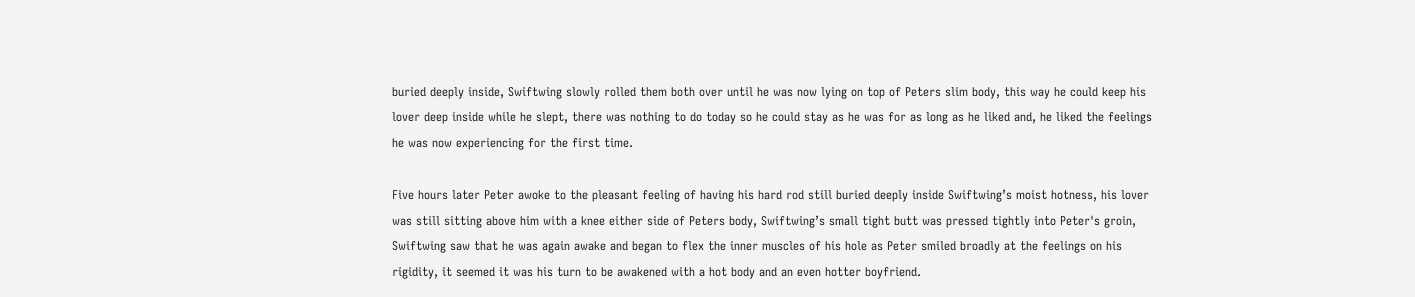buried deeply inside, Swiftwing slowly rolled them both over until he was now lying on top of Peters slim body, this way he could keep his lover deep inside while he slept, there was nothing to do today so he could stay as he was for as long as he liked and, he liked the feelings he was now experiencing for the first time.

Five hours later Peter awoke to the pleasant feeling of having his hard rod still buried deeply inside Swiftwing’s moist hotness, his lover was still sitting above him with a knee either side of Peters body, Swiftwing’s small tight butt was pressed tightly into Peter's groin, Swiftwing saw that he was again awake and began to flex the inner muscles of his hole as Peter smiled broadly at the feelings on his rigidity, it seemed it was his turn to be awakened with a hot body and an even hotter boyfriend.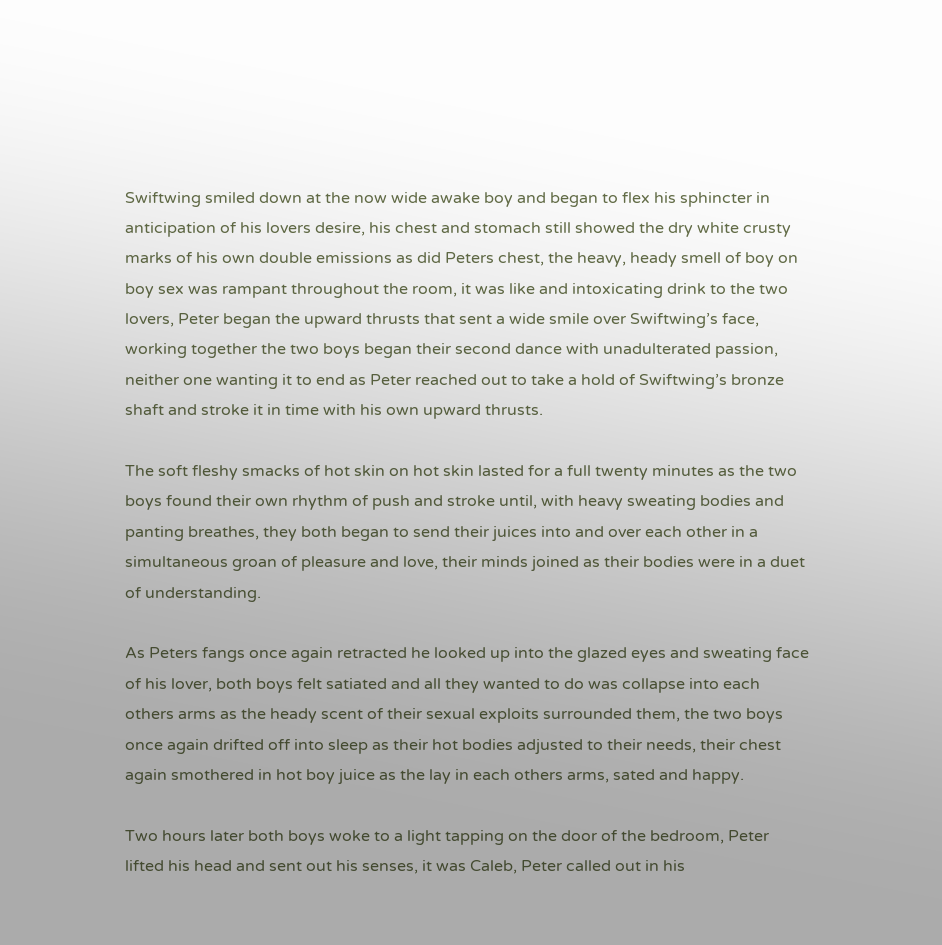Swiftwing smiled down at the now wide awake boy and began to flex his sphincter in anticipation of his lovers desire, his chest and stomach still showed the dry white crusty marks of his own double emissions as did Peters chest, the heavy, heady smell of boy on boy sex was rampant throughout the room, it was like and intoxicating drink to the two lovers, Peter began the upward thrusts that sent a wide smile over Swiftwing’s face, working together the two boys began their second dance with unadulterated passion, neither one wanting it to end as Peter reached out to take a hold of Swiftwing’s bronze shaft and stroke it in time with his own upward thrusts.

The soft fleshy smacks of hot skin on hot skin lasted for a full twenty minutes as the two boys found their own rhythm of push and stroke until, with heavy sweating bodies and panting breathes, they both began to send their juices into and over each other in a simultaneous groan of pleasure and love, their minds joined as their bodies were in a duet of understanding.

As Peters fangs once again retracted he looked up into the glazed eyes and sweating face of his lover, both boys felt satiated and all they wanted to do was collapse into each others arms as the heady scent of their sexual exploits surrounded them, the two boys once again drifted off into sleep as their hot bodies adjusted to their needs, their chest again smothered in hot boy juice as the lay in each others arms, sated and happy.

Two hours later both boys woke to a light tapping on the door of the bedroom, Peter lifted his head and sent out his senses, it was Caleb, Peter called out in his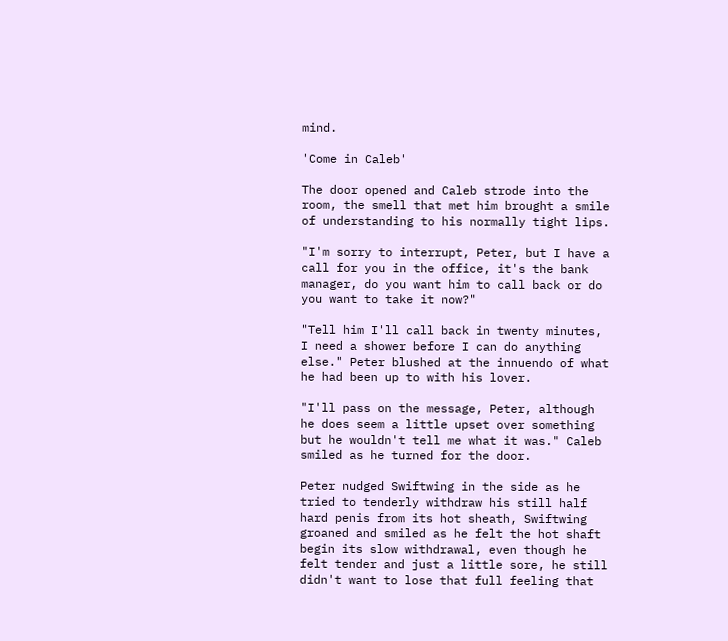mind.

'Come in Caleb'

The door opened and Caleb strode into the room, the smell that met him brought a smile of understanding to his normally tight lips.

"I'm sorry to interrupt, Peter, but I have a call for you in the office, it's the bank manager, do you want him to call back or do you want to take it now?"

"Tell him I'll call back in twenty minutes, I need a shower before I can do anything else." Peter blushed at the innuendo of what he had been up to with his lover.

"I'll pass on the message, Peter, although he does seem a little upset over something but he wouldn't tell me what it was." Caleb smiled as he turned for the door.

Peter nudged Swiftwing in the side as he tried to tenderly withdraw his still half hard penis from its hot sheath, Swiftwing groaned and smiled as he felt the hot shaft begin its slow withdrawal, even though he felt tender and just a little sore, he still didn't want to lose that full feeling that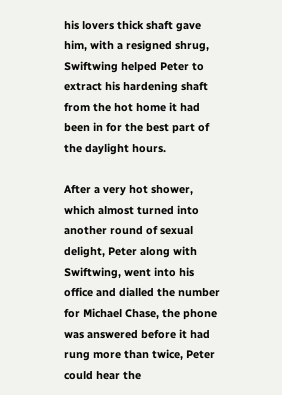his lovers thick shaft gave him, with a resigned shrug, Swiftwing helped Peter to extract his hardening shaft from the hot home it had been in for the best part of the daylight hours.

After a very hot shower, which almost turned into another round of sexual delight, Peter along with Swiftwing, went into his office and dialled the number for Michael Chase, the phone was answered before it had rung more than twice, Peter could hear the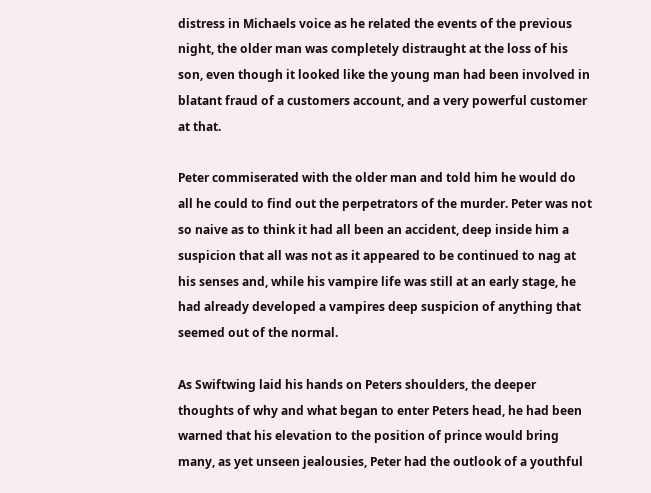distress in Michaels voice as he related the events of the previous night, the older man was completely distraught at the loss of his son, even though it looked like the young man had been involved in blatant fraud of a customers account, and a very powerful customer at that.

Peter commiserated with the older man and told him he would do all he could to find out the perpetrators of the murder. Peter was not so naive as to think it had all been an accident, deep inside him a suspicion that all was not as it appeared to be continued to nag at his senses and, while his vampire life was still at an early stage, he had already developed a vampires deep suspicion of anything that seemed out of the normal.

As Swiftwing laid his hands on Peters shoulders, the deeper thoughts of why and what began to enter Peters head, he had been warned that his elevation to the position of prince would bring many, as yet unseen jealousies, Peter had the outlook of a youthful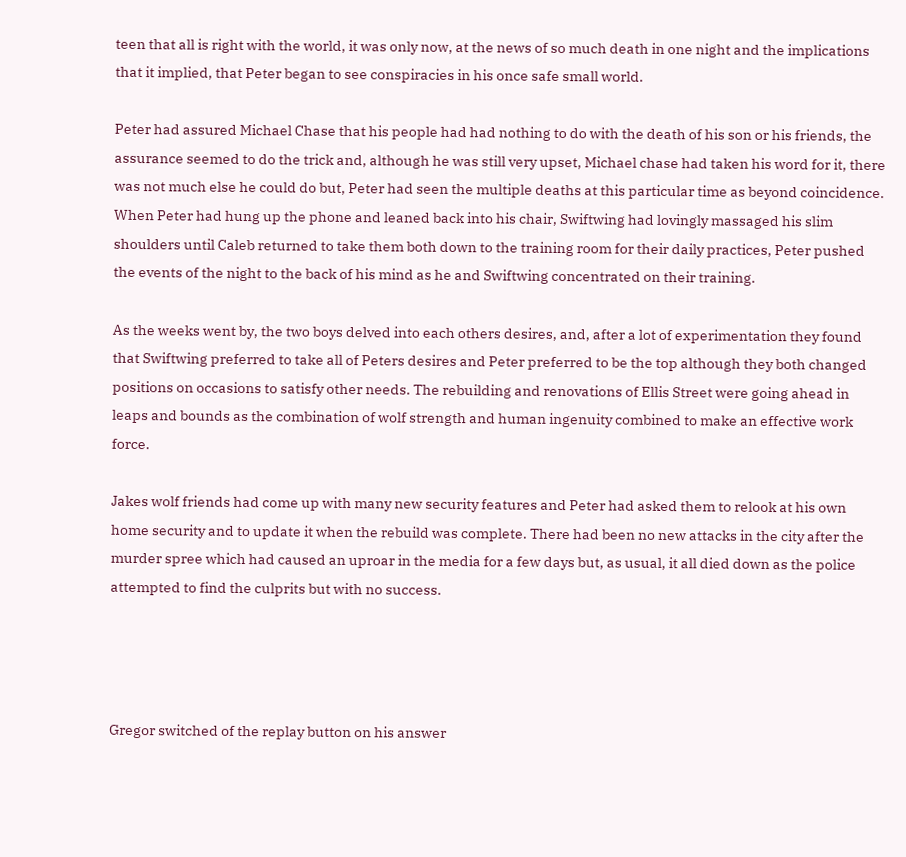teen that all is right with the world, it was only now, at the news of so much death in one night and the implications that it implied, that Peter began to see conspiracies in his once safe small world.

Peter had assured Michael Chase that his people had had nothing to do with the death of his son or his friends, the assurance seemed to do the trick and, although he was still very upset, Michael chase had taken his word for it, there was not much else he could do but, Peter had seen the multiple deaths at this particular time as beyond coincidence. When Peter had hung up the phone and leaned back into his chair, Swiftwing had lovingly massaged his slim shoulders until Caleb returned to take them both down to the training room for their daily practices, Peter pushed the events of the night to the back of his mind as he and Swiftwing concentrated on their training.

As the weeks went by, the two boys delved into each others desires, and, after a lot of experimentation they found that Swiftwing preferred to take all of Peters desires and Peter preferred to be the top although they both changed positions on occasions to satisfy other needs. The rebuilding and renovations of Ellis Street were going ahead in leaps and bounds as the combination of wolf strength and human ingenuity combined to make an effective work force.

Jakes wolf friends had come up with many new security features and Peter had asked them to relook at his own home security and to update it when the rebuild was complete. There had been no new attacks in the city after the murder spree which had caused an uproar in the media for a few days but, as usual, it all died down as the police attempted to find the culprits but with no success.




Gregor switched of the replay button on his answer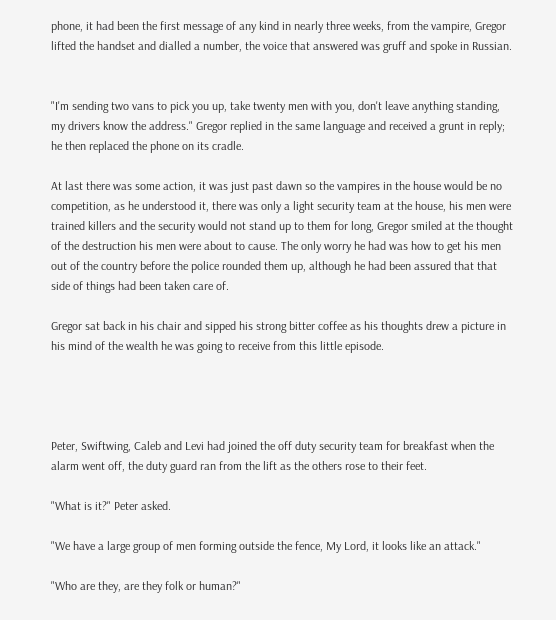phone, it had been the first message of any kind in nearly three weeks, from the vampire, Gregor lifted the handset and dialled a number, the voice that answered was gruff and spoke in Russian.


"I'm sending two vans to pick you up, take twenty men with you, don't leave anything standing, my drivers know the address." Gregor replied in the same language and received a grunt in reply; he then replaced the phone on its cradle.

At last there was some action, it was just past dawn so the vampires in the house would be no competition, as he understood it, there was only a light security team at the house, his men were trained killers and the security would not stand up to them for long, Gregor smiled at the thought of the destruction his men were about to cause. The only worry he had was how to get his men out of the country before the police rounded them up, although he had been assured that that side of things had been taken care of.

Gregor sat back in his chair and sipped his strong bitter coffee as his thoughts drew a picture in his mind of the wealth he was going to receive from this little episode.




Peter, Swiftwing, Caleb and Levi had joined the off duty security team for breakfast when the alarm went off, the duty guard ran from the lift as the others rose to their feet.

"What is it?" Peter asked.

"We have a large group of men forming outside the fence, My Lord, it looks like an attack."

"Who are they, are they folk or human?"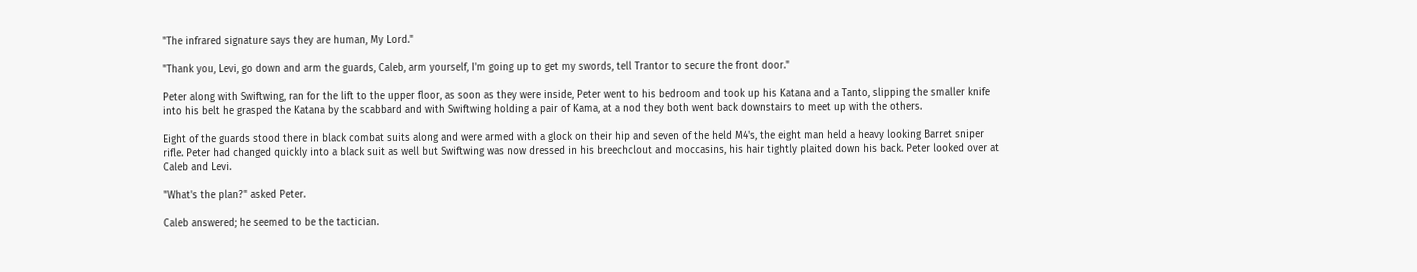"The infrared signature says they are human, My Lord."

"Thank you, Levi, go down and arm the guards, Caleb, arm yourself, I'm going up to get my swords, tell Trantor to secure the front door."

Peter along with Swiftwing, ran for the lift to the upper floor, as soon as they were inside, Peter went to his bedroom and took up his Katana and a Tanto, slipping the smaller knife into his belt he grasped the Katana by the scabbard and with Swiftwing holding a pair of Kama, at a nod they both went back downstairs to meet up with the others.

Eight of the guards stood there in black combat suits along and were armed with a glock on their hip and seven of the held M4's, the eight man held a heavy looking Barret sniper rifle. Peter had changed quickly into a black suit as well but Swiftwing was now dressed in his breechclout and moccasins, his hair tightly plaited down his back. Peter looked over at Caleb and Levi.

"What's the plan?" asked Peter.

Caleb answered; he seemed to be the tactician.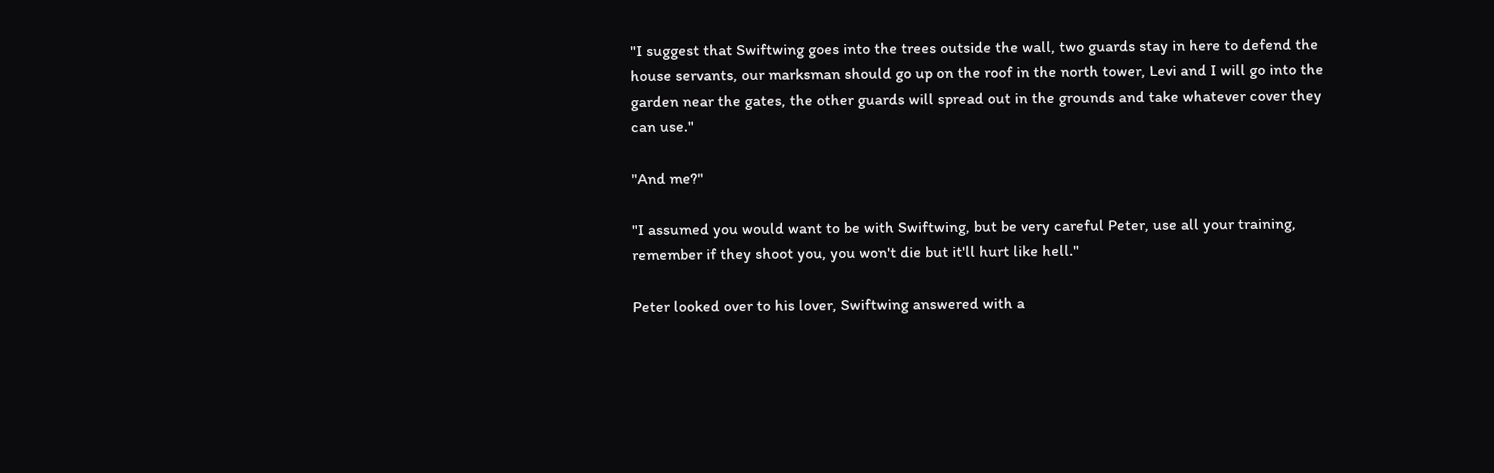"I suggest that Swiftwing goes into the trees outside the wall, two guards stay in here to defend the house servants, our marksman should go up on the roof in the north tower, Levi and I will go into the garden near the gates, the other guards will spread out in the grounds and take whatever cover they can use."

"And me?"

"I assumed you would want to be with Swiftwing, but be very careful Peter, use all your training, remember if they shoot you, you won't die but it'll hurt like hell."

Peter looked over to his lover, Swiftwing answered with a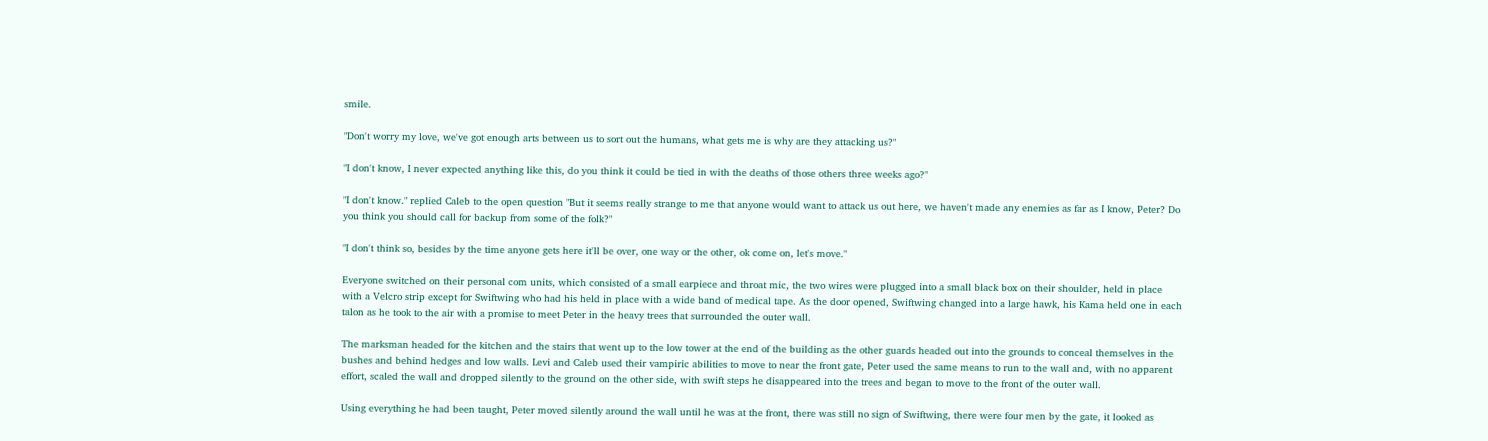smile.

"Don't worry my love, we've got enough arts between us to sort out the humans, what gets me is why are they attacking us?"

"I don't know, I never expected anything like this, do you think it could be tied in with the deaths of those others three weeks ago?"

"I don't know." replied Caleb to the open question "But it seems really strange to me that anyone would want to attack us out here, we haven't made any enemies as far as I know, Peter? Do you think you should call for backup from some of the folk?"

"I don't think so, besides by the time anyone gets here it'll be over, one way or the other, ok come on, let's move."

Everyone switched on their personal com units, which consisted of a small earpiece and throat mic, the two wires were plugged into a small black box on their shoulder, held in place with a Velcro strip except for Swiftwing who had his held in place with a wide band of medical tape. As the door opened, Swiftwing changed into a large hawk, his Kama held one in each talon as he took to the air with a promise to meet Peter in the heavy trees that surrounded the outer wall.

The marksman headed for the kitchen and the stairs that went up to the low tower at the end of the building as the other guards headed out into the grounds to conceal themselves in the bushes and behind hedges and low walls. Levi and Caleb used their vampiric abilities to move to near the front gate, Peter used the same means to run to the wall and, with no apparent effort, scaled the wall and dropped silently to the ground on the other side, with swift steps he disappeared into the trees and began to move to the front of the outer wall.

Using everything he had been taught, Peter moved silently around the wall until he was at the front, there was still no sign of Swiftwing, there were four men by the gate, it looked as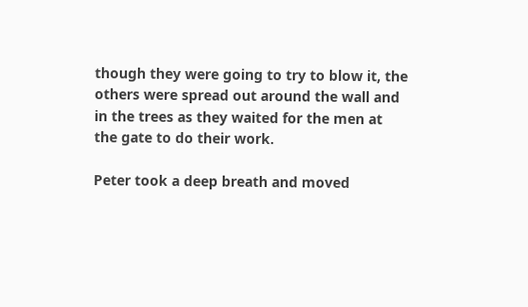though they were going to try to blow it, the others were spread out around the wall and in the trees as they waited for the men at the gate to do their work.

Peter took a deep breath and moved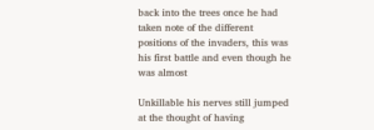back into the trees once he had taken note of the different positions of the invaders, this was his first battle and even though he was almost

Unkillable his nerves still jumped at the thought of having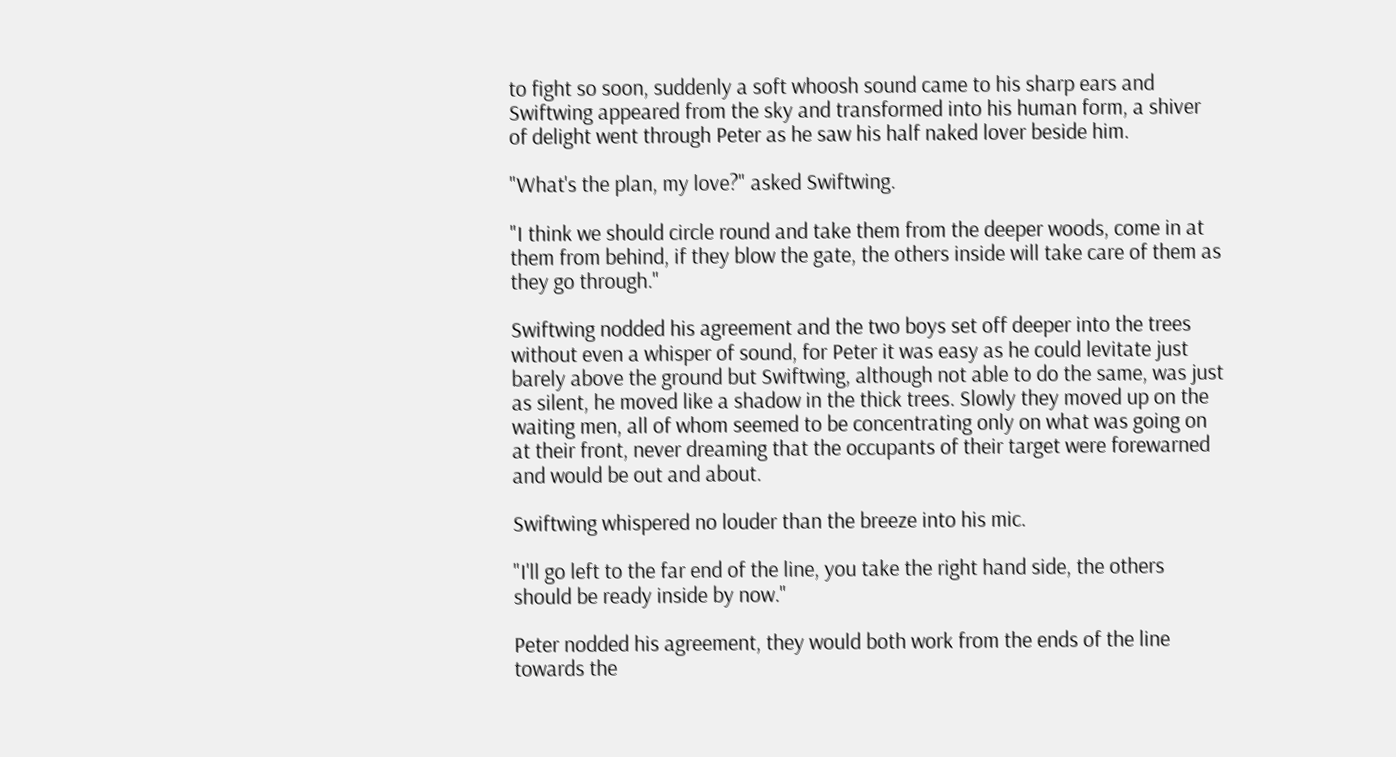to fight so soon, suddenly a soft whoosh sound came to his sharp ears and Swiftwing appeared from the sky and transformed into his human form, a shiver of delight went through Peter as he saw his half naked lover beside him.

"What's the plan, my love?" asked Swiftwing.

"I think we should circle round and take them from the deeper woods, come in at them from behind, if they blow the gate, the others inside will take care of them as they go through."

Swiftwing nodded his agreement and the two boys set off deeper into the trees without even a whisper of sound, for Peter it was easy as he could levitate just barely above the ground but Swiftwing, although not able to do the same, was just as silent, he moved like a shadow in the thick trees. Slowly they moved up on the waiting men, all of whom seemed to be concentrating only on what was going on at their front, never dreaming that the occupants of their target were forewarned and would be out and about.

Swiftwing whispered no louder than the breeze into his mic.

"I'll go left to the far end of the line, you take the right hand side, the others should be ready inside by now."

Peter nodded his agreement, they would both work from the ends of the line towards the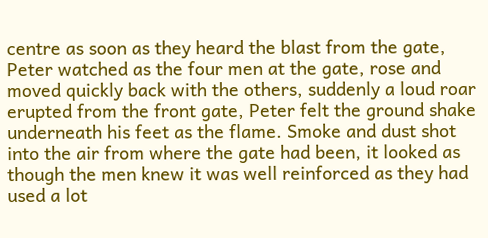centre as soon as they heard the blast from the gate, Peter watched as the four men at the gate, rose and moved quickly back with the others, suddenly a loud roar erupted from the front gate, Peter felt the ground shake underneath his feet as the flame. Smoke and dust shot into the air from where the gate had been, it looked as though the men knew it was well reinforced as they had used a lot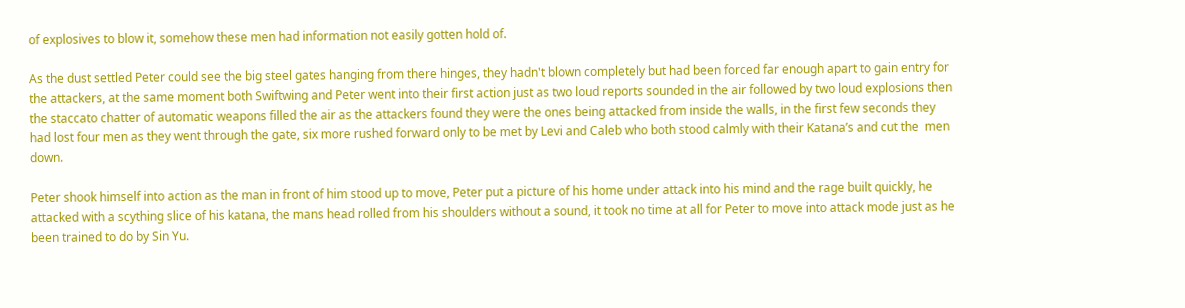of explosives to blow it, somehow these men had information not easily gotten hold of.

As the dust settled Peter could see the big steel gates hanging from there hinges, they hadn't blown completely but had been forced far enough apart to gain entry for the attackers, at the same moment both Swiftwing and Peter went into their first action just as two loud reports sounded in the air followed by two loud explosions then the staccato chatter of automatic weapons filled the air as the attackers found they were the ones being attacked from inside the walls, in the first few seconds they had lost four men as they went through the gate, six more rushed forward only to be met by Levi and Caleb who both stood calmly with their Katana’s and cut the  men down.

Peter shook himself into action as the man in front of him stood up to move, Peter put a picture of his home under attack into his mind and the rage built quickly, he attacked with a scything slice of his katana, the mans head rolled from his shoulders without a sound, it took no time at all for Peter to move into attack mode just as he been trained to do by Sin Yu.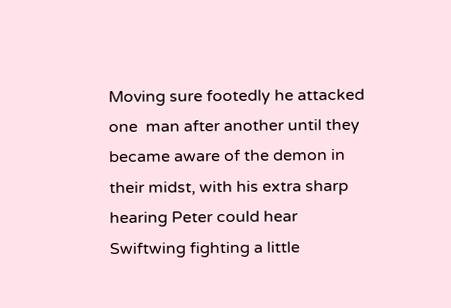Moving sure footedly he attacked one  man after another until they became aware of the demon in their midst, with his extra sharp hearing Peter could hear Swiftwing fighting a little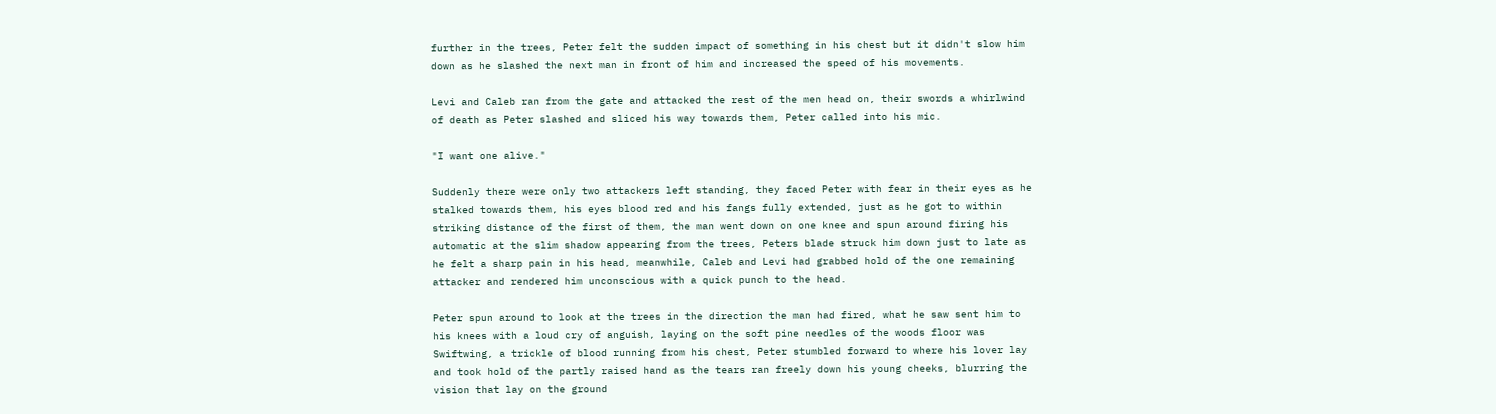further in the trees, Peter felt the sudden impact of something in his chest but it didn't slow him down as he slashed the next man in front of him and increased the speed of his movements.

Levi and Caleb ran from the gate and attacked the rest of the men head on, their swords a whirlwind of death as Peter slashed and sliced his way towards them, Peter called into his mic.

"I want one alive."

Suddenly there were only two attackers left standing, they faced Peter with fear in their eyes as he stalked towards them, his eyes blood red and his fangs fully extended, just as he got to within striking distance of the first of them, the man went down on one knee and spun around firing his automatic at the slim shadow appearing from the trees, Peters blade struck him down just to late as he felt a sharp pain in his head, meanwhile, Caleb and Levi had grabbed hold of the one remaining attacker and rendered him unconscious with a quick punch to the head.

Peter spun around to look at the trees in the direction the man had fired, what he saw sent him to his knees with a loud cry of anguish, laying on the soft pine needles of the woods floor was Swiftwing, a trickle of blood running from his chest, Peter stumbled forward to where his lover lay and took hold of the partly raised hand as the tears ran freely down his young cheeks, blurring the vision that lay on the ground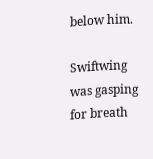below him.

Swiftwing was gasping for breath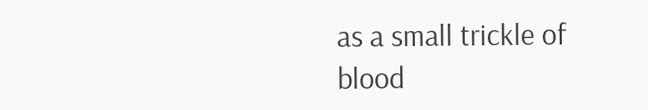as a small trickle of blood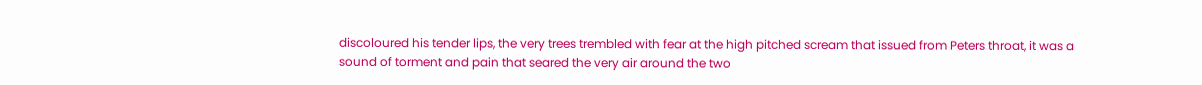discoloured his tender lips, the very trees trembled with fear at the high pitched scream that issued from Peters throat, it was a sound of torment and pain that seared the very air around the two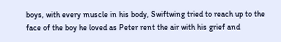boys, with every muscle in his body, Swiftwing tried to reach up to the face of the boy he loved as Peter rent the air with his grief and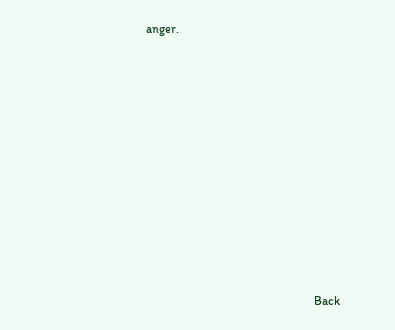anger.










                                                        Back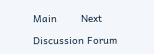Main        Next

Discussion Forum